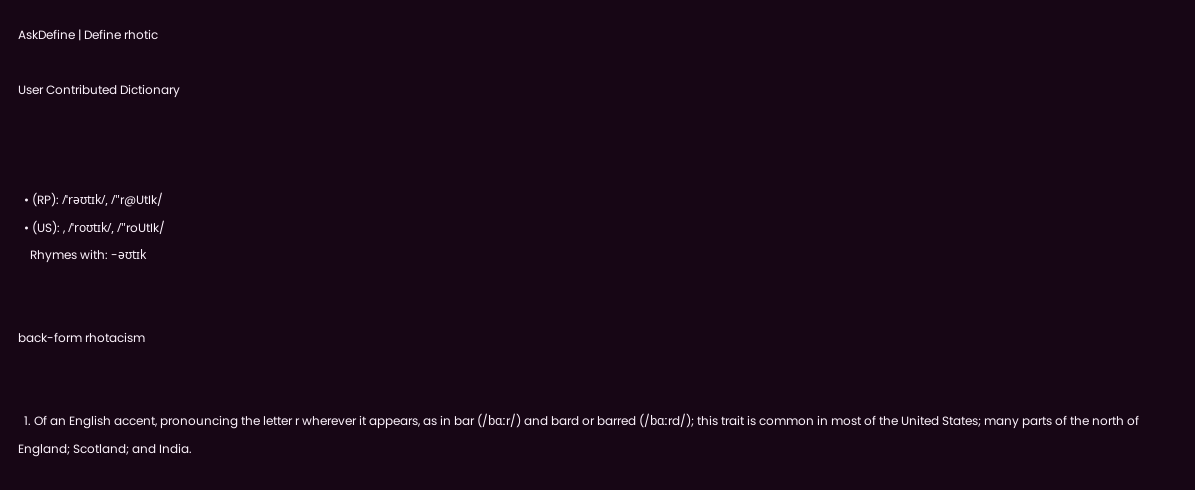AskDefine | Define rhotic

User Contributed Dictionary



  • (RP): /ˈrəʊtɪk/, /"r@UtIk/
  • (US): , /ˈroʊtɪk/, /"roUtIk/
    Rhymes with: -əʊtɪk


back-form rhotacism


  1. Of an English accent, pronouncing the letter r wherever it appears, as in bar (/bɑːr/) and bard or barred (/bɑːrd/); this trait is common in most of the United States; many parts of the north of England; Scotland; and India.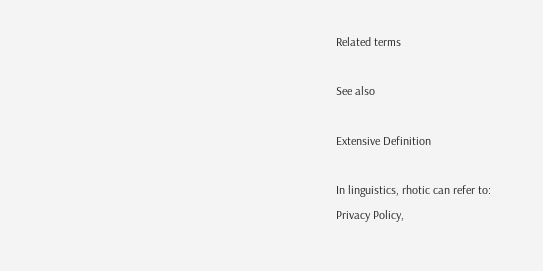Related terms

See also

Extensive Definition

In linguistics, rhotic can refer to:
Privacy Policy,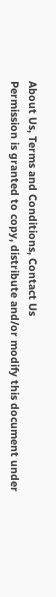About Us, Terms and Conditions, Contact Us
Permission is granted to copy, distribute and/or modify this document under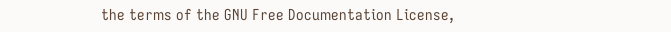the terms of the GNU Free Documentation License,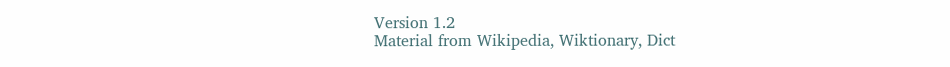Version 1.2
Material from Wikipedia, Wiktionary, Dict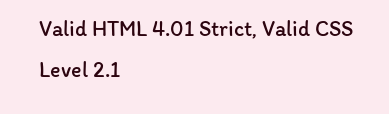Valid HTML 4.01 Strict, Valid CSS Level 2.1